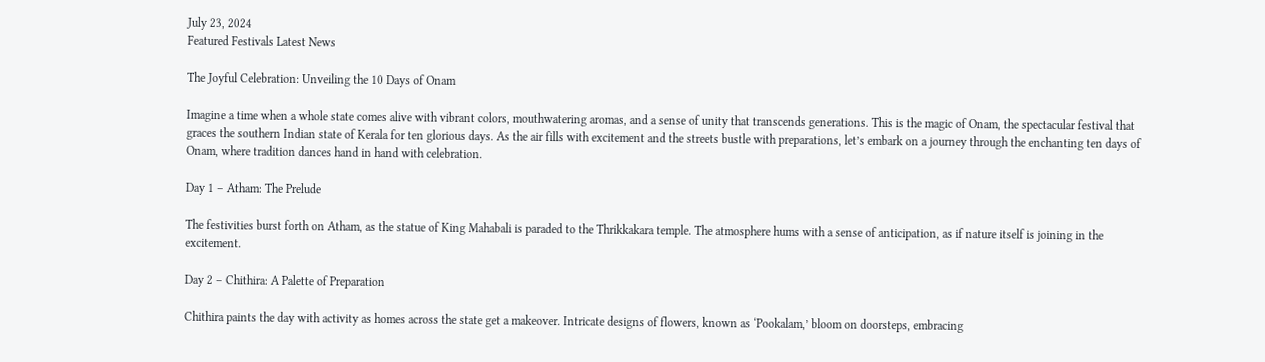July 23, 2024
Featured Festivals Latest News

The Joyful Celebration: Unveiling the 10 Days of Onam

Imagine a time when a whole state comes alive with vibrant colors, mouthwatering aromas, and a sense of unity that transcends generations. This is the magic of Onam, the spectacular festival that graces the southern Indian state of Kerala for ten glorious days. As the air fills with excitement and the streets bustle with preparations, let’s embark on a journey through the enchanting ten days of Onam, where tradition dances hand in hand with celebration.

Day 1 – Atham: The Prelude

The festivities burst forth on Atham, as the statue of King Mahabali is paraded to the Thrikkakara temple. The atmosphere hums with a sense of anticipation, as if nature itself is joining in the excitement.

Day 2 – Chithira: A Palette of Preparation

Chithira paints the day with activity as homes across the state get a makeover. Intricate designs of flowers, known as ‘Pookalam,’ bloom on doorsteps, embracing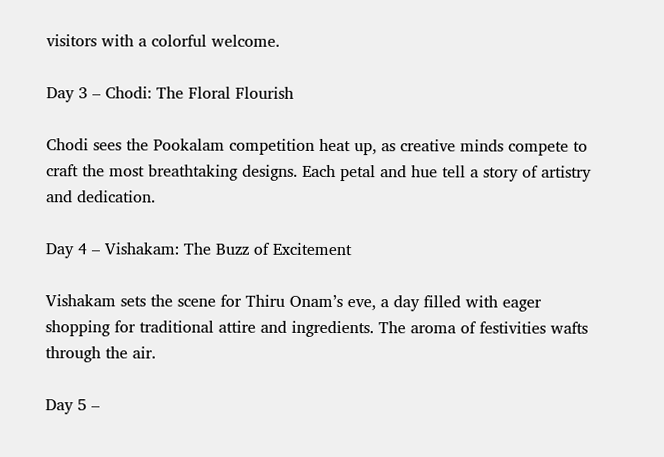visitors with a colorful welcome.

Day 3 – Chodi: The Floral Flourish

Chodi sees the Pookalam competition heat up, as creative minds compete to craft the most breathtaking designs. Each petal and hue tell a story of artistry and dedication.

Day 4 – Vishakam: The Buzz of Excitement

Vishakam sets the scene for Thiru Onam’s eve, a day filled with eager shopping for traditional attire and ingredients. The aroma of festivities wafts through the air.

Day 5 –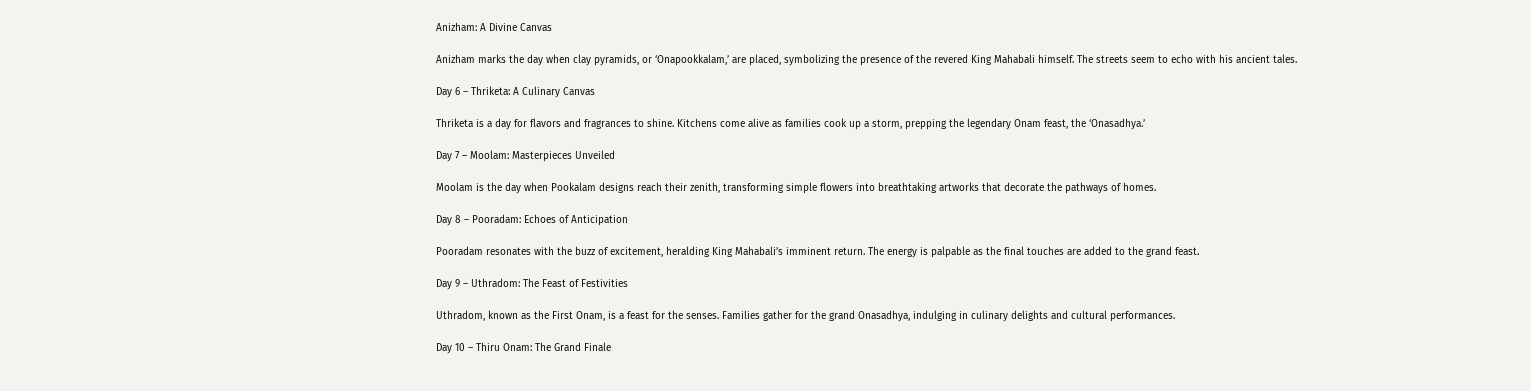Anizham: A Divine Canvas

Anizham marks the day when clay pyramids, or ‘Onapookkalam,’ are placed, symbolizing the presence of the revered King Mahabali himself. The streets seem to echo with his ancient tales.

Day 6 – Thriketa: A Culinary Canvas

Thriketa is a day for flavors and fragrances to shine. Kitchens come alive as families cook up a storm, prepping the legendary Onam feast, the ‘Onasadhya.’

Day 7 – Moolam: Masterpieces Unveiled

Moolam is the day when Pookalam designs reach their zenith, transforming simple flowers into breathtaking artworks that decorate the pathways of homes.

Day 8 – Pooradam: Echoes of Anticipation

Pooradam resonates with the buzz of excitement, heralding King Mahabali’s imminent return. The energy is palpable as the final touches are added to the grand feast.

Day 9 – Uthradom: The Feast of Festivities

Uthradom, known as the First Onam, is a feast for the senses. Families gather for the grand Onasadhya, indulging in culinary delights and cultural performances.

Day 10 – Thiru Onam: The Grand Finale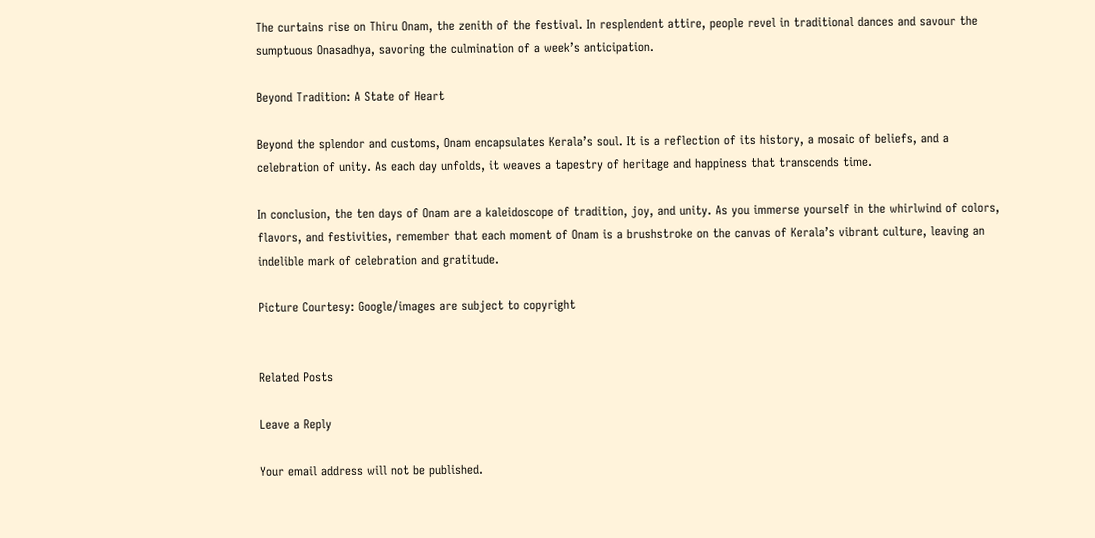The curtains rise on Thiru Onam, the zenith of the festival. In resplendent attire, people revel in traditional dances and savour the sumptuous Onasadhya, savoring the culmination of a week’s anticipation.

Beyond Tradition: A State of Heart

Beyond the splendor and customs, Onam encapsulates Kerala’s soul. It is a reflection of its history, a mosaic of beliefs, and a celebration of unity. As each day unfolds, it weaves a tapestry of heritage and happiness that transcends time.

In conclusion, the ten days of Onam are a kaleidoscope of tradition, joy, and unity. As you immerse yourself in the whirlwind of colors, flavors, and festivities, remember that each moment of Onam is a brushstroke on the canvas of Kerala’s vibrant culture, leaving an indelible mark of celebration and gratitude.

Picture Courtesy: Google/images are subject to copyright


Related Posts

Leave a Reply

Your email address will not be published.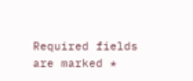Required fields are marked *